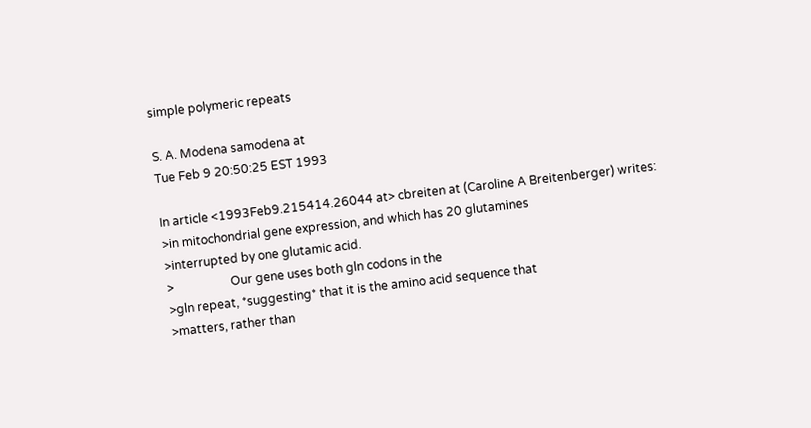simple polymeric repeats

S. A. Modena samodena at
Tue Feb 9 20:50:25 EST 1993

In article <1993Feb9.215414.26044 at> cbreiten at (Caroline A Breitenberger) writes:
>in mitochondrial gene expression, and which has 20 glutamines
>interrupted by one glutamic acid.
>                   Our gene uses both gln codons in the
>gln repeat, *suggesting* that it is the amino acid sequence that
>matters, rather than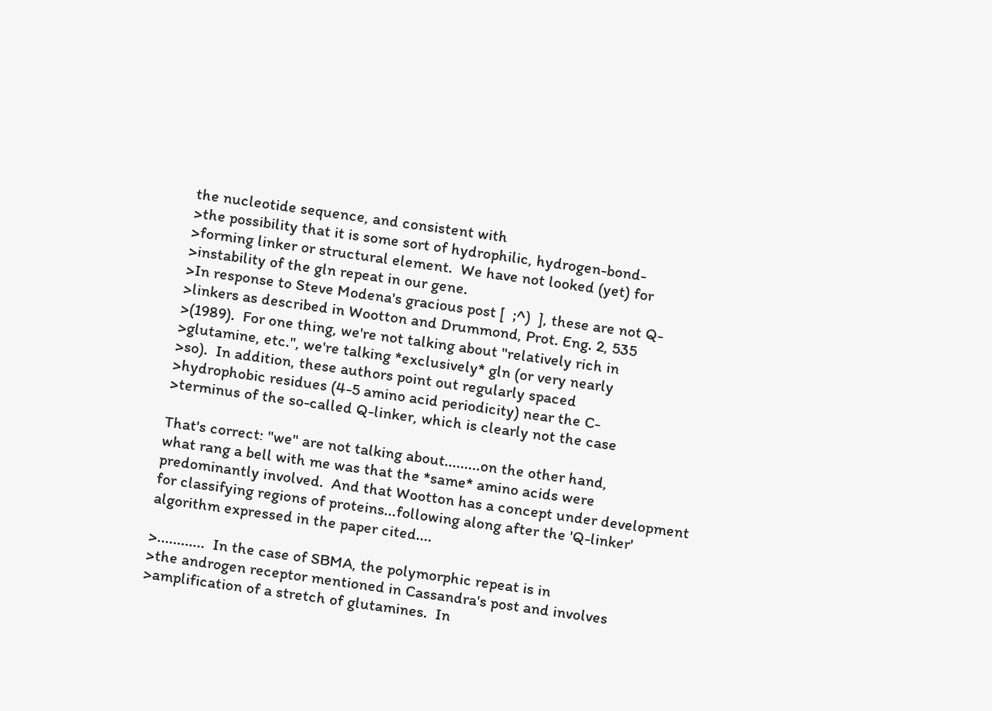the nucleotide sequence, and consistent with
>the possibility that it is some sort of hydrophilic, hydrogen-bond-
>forming linker or structural element.  We have not looked (yet) for
>instability of the gln repeat in our gene.
>In response to Steve Modena's gracious post [  ;^)  ], these are not Q-
>linkers as described in Wootton and Drummond, Prot. Eng. 2, 535
>(1989).  For one thing, we're not talking about "relatively rich in
>glutamine, etc.", we're talking *exclusively* gln (or very nearly
>so).  In addition, these authors point out regularly spaced
>hydrophobic residues (4-5 amino acid periodicity) near the C-
>terminus of the so-called Q-linker, which is clearly not the case

That's correct: "we" are not talking about.........on the other hand,
what rang a bell with me was that the *same* amino acids were
predominantly involved.  And that Wootton has a concept under development
for classifying regions of proteins...following along after the 'Q-linker'
algorithm expressed in the paper cited....

>............  In the case of SBMA, the polymorphic repeat is in
>the androgen receptor mentioned in Cassandra's post and involves
>amplification of a stretch of glutamines.  In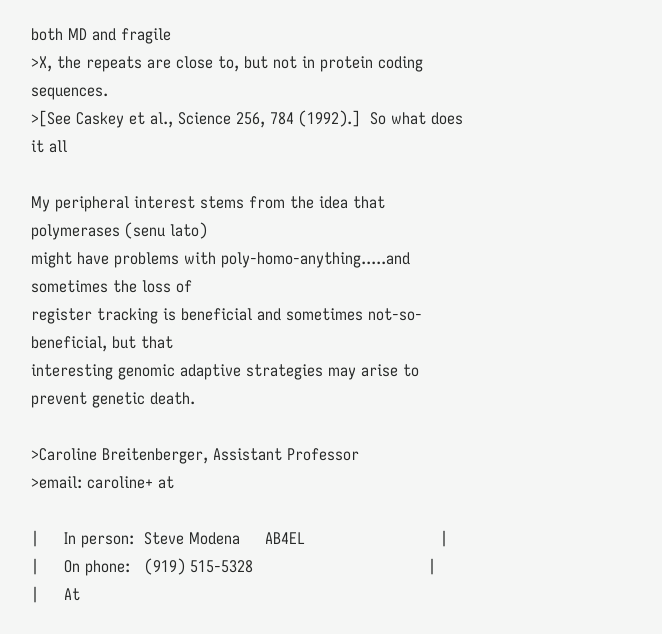both MD and fragile
>X, the repeats are close to, but not in protein coding sequences.
>[See Caskey et al., Science 256, 784 (1992).]  So what does it all

My peripheral interest stems from the idea that polymerases (senu lato)
might have problems with poly-homo-anything.....and sometimes the loss of
register tracking is beneficial and sometimes not-so-beneficial, but that
interesting genomic adaptive strategies may arise to prevent genetic death.

>Caroline Breitenberger, Assistant Professor
>email: caroline+ at

|     In person:  Steve Modena     AB4EL                           |
|     On phone:   (919) 515-5328                                   |
|     At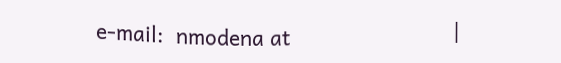e-mail:  nmodena at                           |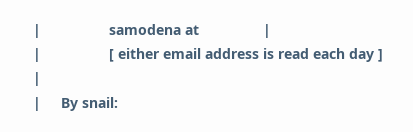|                 samodena at                |
|                 [ either email address is read each day ]        |
|     By snail: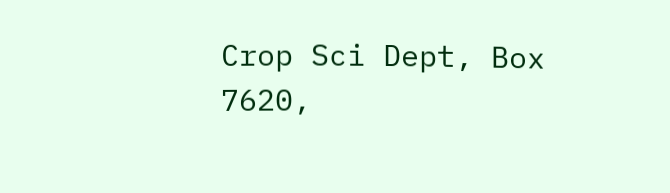Crop Sci Dept, Box 7620,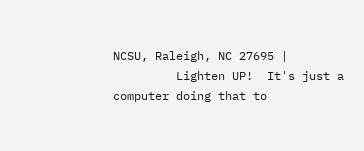NCSU, Raleigh, NC 27695 |
         Lighten UP!  It's just a computer doing that to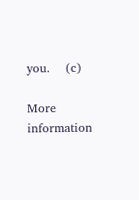you.    (c)

More information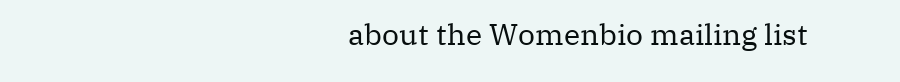about the Womenbio mailing list